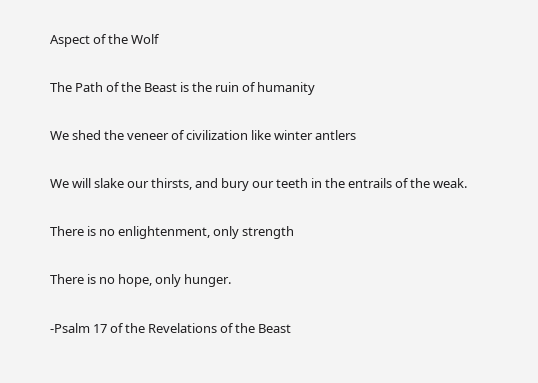Aspect of the Wolf

The Path of the Beast is the ruin of humanity

We shed the veneer of civilization like winter antlers

We will slake our thirsts, and bury our teeth in the entrails of the weak.

There is no enlightenment, only strength

There is no hope, only hunger.

-Psalm 17 of the Revelations of the Beast